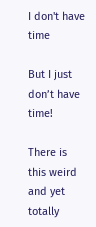I don't have time

But I just don’t have time!

There is this weird and yet totally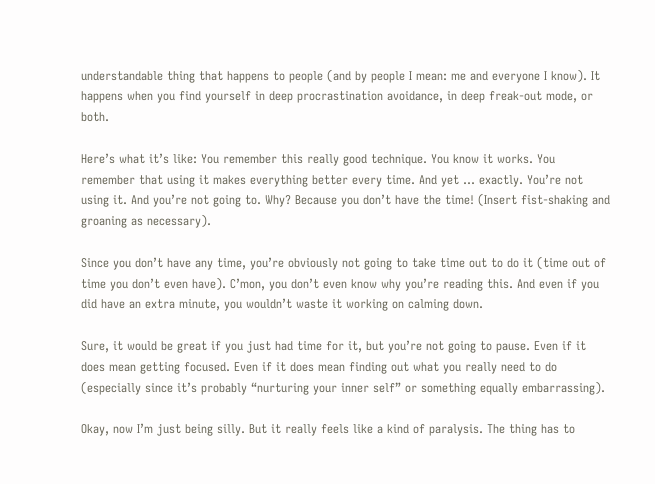understandable thing that happens to people (and by people I mean: me and everyone I know). It happens when you find yourself in deep procrastination avoidance, in deep freak-out mode, or both.

Here’s what it’s like: You remember this really good technique. You know it works. You remember that using it makes everything better every time. And yet … exactly. You’re not using it. And you’re not going to. Why? Because you don’t have the time! (Insert fist-shaking and groaning as necessary).

Since you don’t have any time, you’re obviously not going to take time out to do it (time out of time you don’t even have). C’mon, you don’t even know why you’re reading this. And even if you did have an extra minute, you wouldn’t waste it working on calming down.

Sure, it would be great if you just had time for it, but you’re not going to pause. Even if it does mean getting focused. Even if it does mean finding out what you really need to do (especially since it’s probably “nurturing your inner self” or something equally embarrassing).

Okay, now I’m just being silly. But it really feels like a kind of paralysis. The thing has to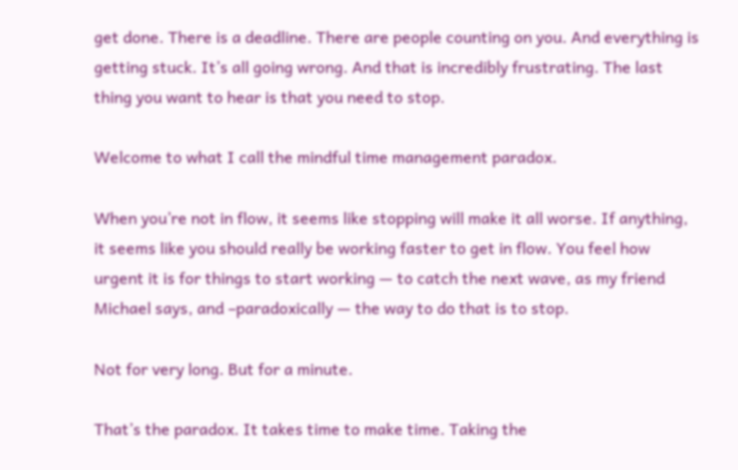get done. There is a deadline. There are people counting on you. And everything is getting stuck. It’s all going wrong. And that is incredibly frustrating. The last thing you want to hear is that you need to stop.

Welcome to what I call the mindful time management paradox.

When you’re not in flow, it seems like stopping will make it all worse. If anything, it seems like you should really be working faster to get in flow. You feel how urgent it is for things to start working — to catch the next wave, as my friend Michael says, and –paradoxically — the way to do that is to stop.

Not for very long. But for a minute.

That’s the paradox. It takes time to make time. Taking the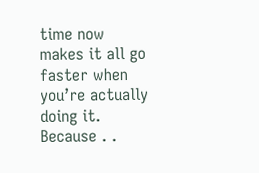time now makes it all go faster when you’re actually doing it. Because . .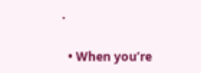.

  • When you’re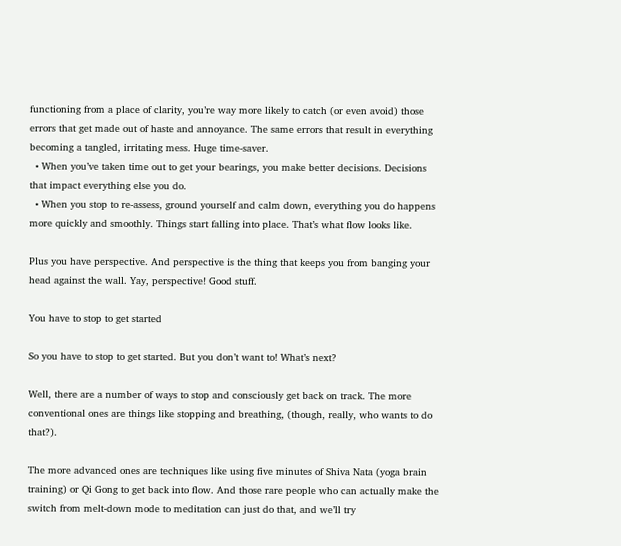functioning from a place of clarity, you’re way more likely to catch (or even avoid) those errors that get made out of haste and annoyance. The same errors that result in everything becoming a tangled, irritating mess. Huge time-saver.
  • When you’ve taken time out to get your bearings, you make better decisions. Decisions that impact everything else you do.
  • When you stop to re-assess, ground yourself and calm down, everything you do happens more quickly and smoothly. Things start falling into place. That’s what flow looks like.

Plus you have perspective. And perspective is the thing that keeps you from banging your head against the wall. Yay, perspective! Good stuff.

You have to stop to get started

So you have to stop to get started. But you don’t want to! What’s next?

Well, there are a number of ways to stop and consciously get back on track. The more conventional ones are things like stopping and breathing, (though, really, who wants to do that?).

The more advanced ones are techniques like using five minutes of Shiva Nata (yoga brain training) or Qi Gong to get back into flow. And those rare people who can actually make the switch from melt-down mode to meditation can just do that, and we’ll try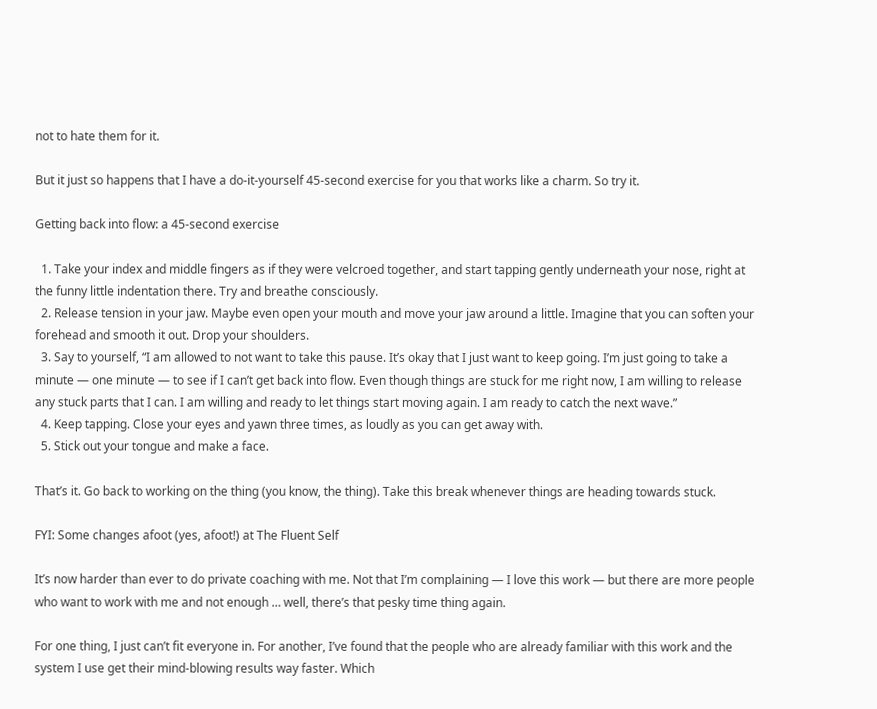not to hate them for it.

But it just so happens that I have a do-it-yourself 45-second exercise for you that works like a charm. So try it.

Getting back into flow: a 45-second exercise

  1. Take your index and middle fingers as if they were velcroed together, and start tapping gently underneath your nose, right at the funny little indentation there. Try and breathe consciously.
  2. Release tension in your jaw. Maybe even open your mouth and move your jaw around a little. Imagine that you can soften your forehead and smooth it out. Drop your shoulders.
  3. Say to yourself, “I am allowed to not want to take this pause. It’s okay that I just want to keep going. I’m just going to take a minute — one minute — to see if I can’t get back into flow. Even though things are stuck for me right now, I am willing to release any stuck parts that I can. I am willing and ready to let things start moving again. I am ready to catch the next wave.”
  4. Keep tapping. Close your eyes and yawn three times, as loudly as you can get away with.
  5. Stick out your tongue and make a face.

That’s it. Go back to working on the thing (you know, the thing). Take this break whenever things are heading towards stuck.

FYI: Some changes afoot (yes, afoot!) at The Fluent Self

It’s now harder than ever to do private coaching with me. Not that I’m complaining — I love this work — but there are more people who want to work with me and not enough … well, there’s that pesky time thing again.

For one thing, I just can’t fit everyone in. For another, I’ve found that the people who are already familiar with this work and the system I use get their mind-blowing results way faster. Which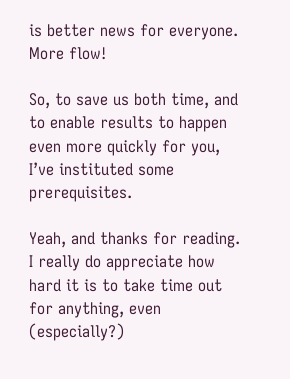is better news for everyone. More flow!

So, to save us both time, and to enable results to happen even more quickly for you, I’ve instituted some prerequisites.

Yeah, and thanks for reading. I really do appreciate how hard it is to take time out for anything, even (especially?)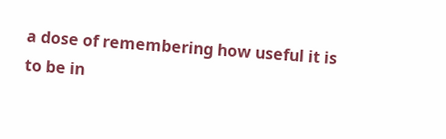a dose of remembering how useful it is to be in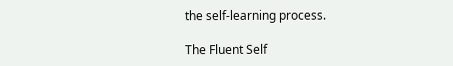the self-learning process.

The Fluent Self